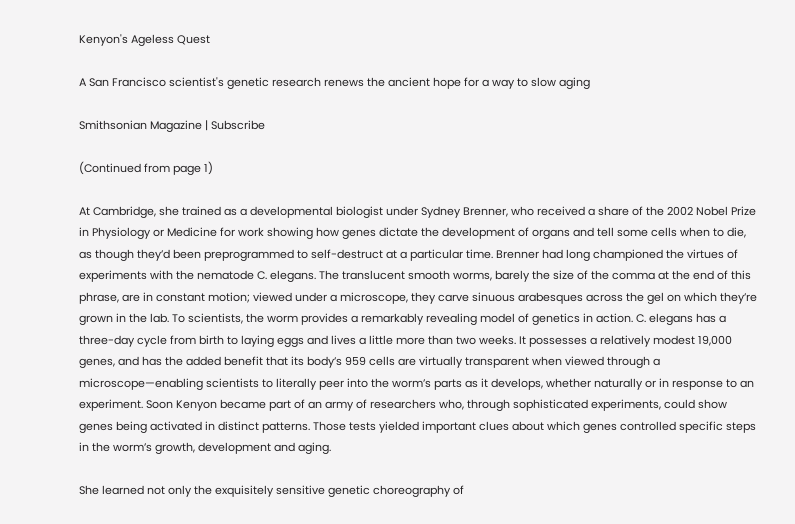Kenyon's Ageless Quest

A San Francisco scientist's genetic research renews the ancient hope for a way to slow aging

Smithsonian Magazine | Subscribe

(Continued from page 1)

At Cambridge, she trained as a developmental biologist under Sydney Brenner, who received a share of the 2002 Nobel Prize in Physiology or Medicine for work showing how genes dictate the development of organs and tell some cells when to die, as though they’d been preprogrammed to self-destruct at a particular time. Brenner had long championed the virtues of experiments with the nematode C. elegans. The translucent smooth worms, barely the size of the comma at the end of this phrase, are in constant motion; viewed under a microscope, they carve sinuous arabesques across the gel on which they’re grown in the lab. To scientists, the worm provides a remarkably revealing model of genetics in action. C. elegans has a three-day cycle from birth to laying eggs and lives a little more than two weeks. It possesses a relatively modest 19,000 genes, and has the added benefit that its body’s 959 cells are virtually transparent when viewed through a microscope—enabling scientists to literally peer into the worm’s parts as it develops, whether naturally or in response to an experiment. Soon Kenyon became part of an army of researchers who, through sophisticated experiments, could show genes being activated in distinct patterns. Those tests yielded important clues about which genes controlled specific steps in the worm’s growth, development and aging.

She learned not only the exquisitely sensitive genetic choreography of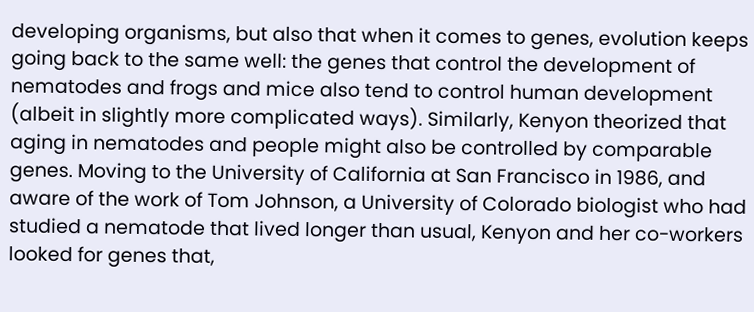developing organisms, but also that when it comes to genes, evolution keeps going back to the same well: the genes that control the development of nematodes and frogs and mice also tend to control human development (albeit in slightly more complicated ways). Similarly, Kenyon theorized that aging in nematodes and people might also be controlled by comparable genes. Moving to the University of California at San Francisco in 1986, and aware of the work of Tom Johnson, a University of Colorado biologist who had studied a nematode that lived longer than usual, Kenyon and her co-workers looked for genes that,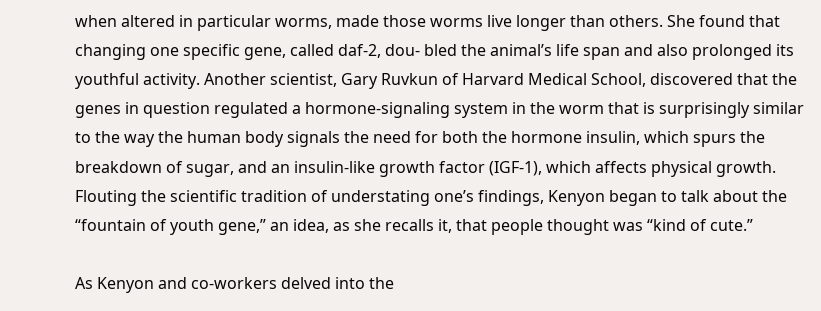when altered in particular worms, made those worms live longer than others. She found that changing one specific gene, called daf-2, dou- bled the animal’s life span and also prolonged its youthful activity. Another scientist, Gary Ruvkun of Harvard Medical School, discovered that the genes in question regulated a hormone-signaling system in the worm that is surprisingly similar to the way the human body signals the need for both the hormone insulin, which spurs the breakdown of sugar, and an insulin-like growth factor (IGF-1), which affects physical growth. Flouting the scientific tradition of understating one’s findings, Kenyon began to talk about the “fountain of youth gene,” an idea, as she recalls it, that people thought was “kind of cute.”

As Kenyon and co-workers delved into the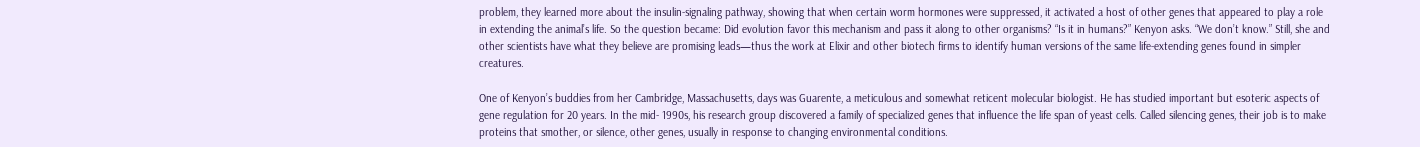problem, they learned more about the insulin-signaling pathway, showing that when certain worm hormones were suppressed, it activated a host of other genes that appeared to play a role in extending the animal’s life. So the question became: Did evolution favor this mechanism and pass it along to other organisms? “Is it in humans?” Kenyon asks. “We don’t know.” Still, she and other scientists have what they believe are promising leads—thus the work at Elixir and other biotech firms to identify human versions of the same life-extending genes found in simpler creatures.

One of Kenyon’s buddies from her Cambridge, Massachusetts, days was Guarente, a meticulous and somewhat reticent molecular biologist. He has studied important but esoteric aspects of gene regulation for 20 years. In the mid- 1990s, his research group discovered a family of specialized genes that influence the life span of yeast cells. Called silencing genes, their job is to make proteins that smother, or silence, other genes, usually in response to changing environmental conditions.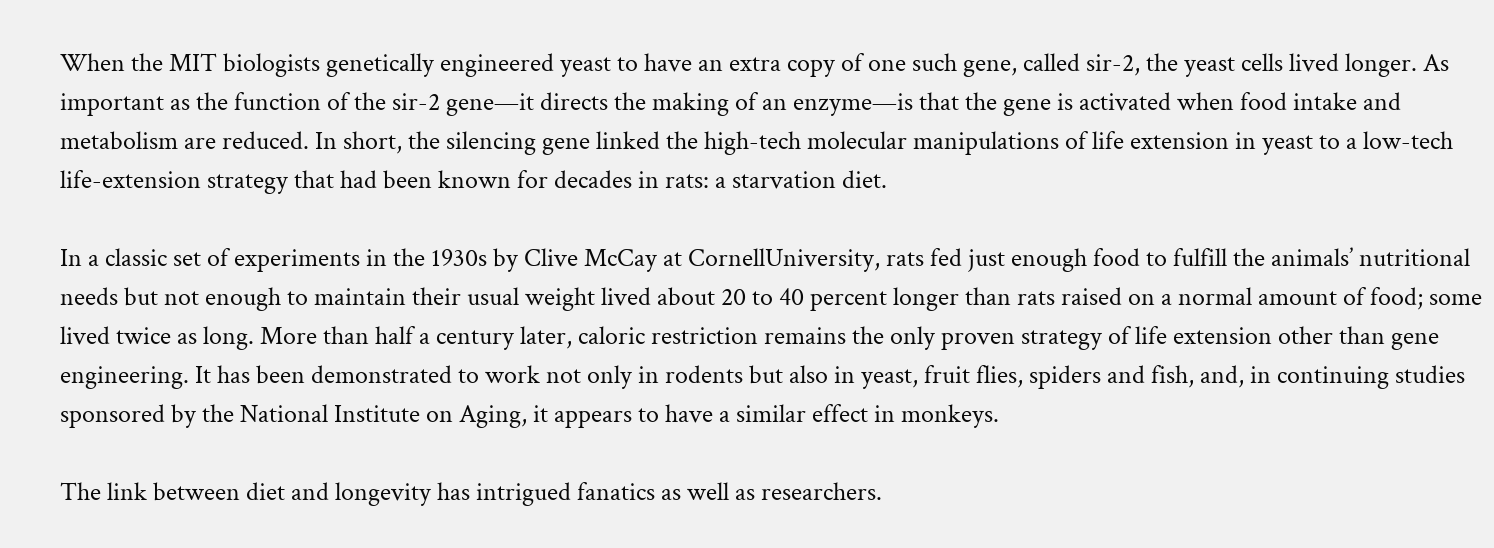When the MIT biologists genetically engineered yeast to have an extra copy of one such gene, called sir-2, the yeast cells lived longer. As important as the function of the sir-2 gene—it directs the making of an enzyme—is that the gene is activated when food intake and metabolism are reduced. In short, the silencing gene linked the high-tech molecular manipulations of life extension in yeast to a low-tech life-extension strategy that had been known for decades in rats: a starvation diet.

In a classic set of experiments in the 1930s by Clive McCay at CornellUniversity, rats fed just enough food to fulfill the animals’ nutritional needs but not enough to maintain their usual weight lived about 20 to 40 percent longer than rats raised on a normal amount of food; some lived twice as long. More than half a century later, caloric restriction remains the only proven strategy of life extension other than gene engineering. It has been demonstrated to work not only in rodents but also in yeast, fruit flies, spiders and fish, and, in continuing studies sponsored by the National Institute on Aging, it appears to have a similar effect in monkeys.

The link between diet and longevity has intrigued fanatics as well as researchers.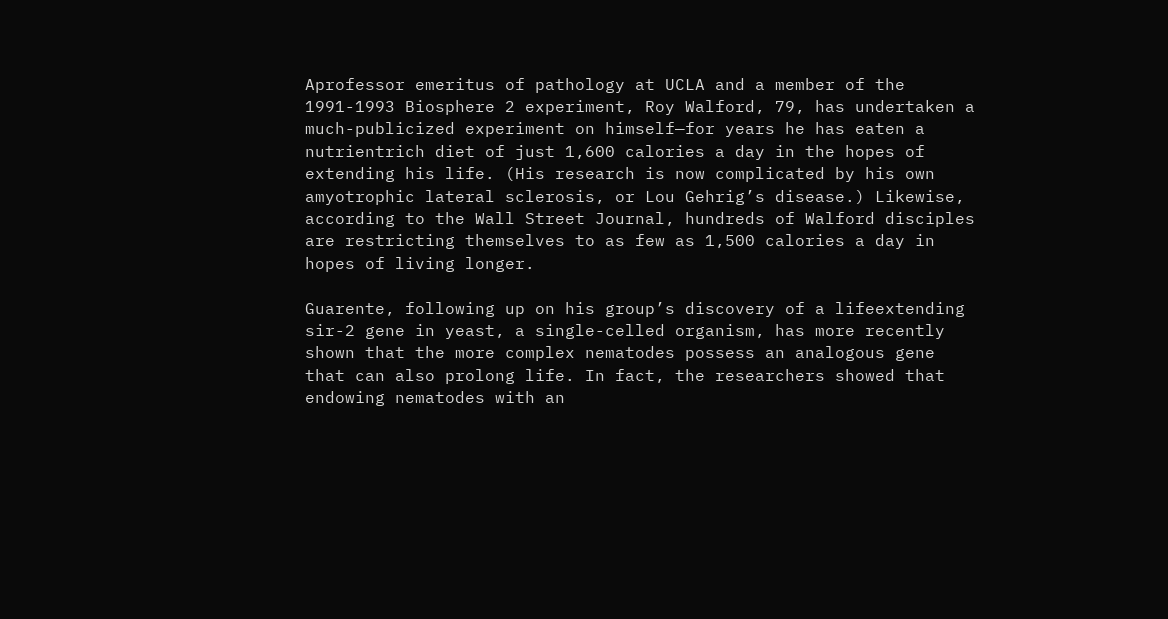Aprofessor emeritus of pathology at UCLA and a member of the 1991-1993 Biosphere 2 experiment, Roy Walford, 79, has undertaken a much-publicized experiment on himself—for years he has eaten a nutrientrich diet of just 1,600 calories a day in the hopes of extending his life. (His research is now complicated by his own amyotrophic lateral sclerosis, or Lou Gehrig’s disease.) Likewise, according to the Wall Street Journal, hundreds of Walford disciples are restricting themselves to as few as 1,500 calories a day in hopes of living longer.

Guarente, following up on his group’s discovery of a lifeextending sir-2 gene in yeast, a single-celled organism, has more recently shown that the more complex nematodes possess an analogous gene that can also prolong life. In fact, the researchers showed that endowing nematodes with an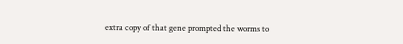extra copy of that gene prompted the worms to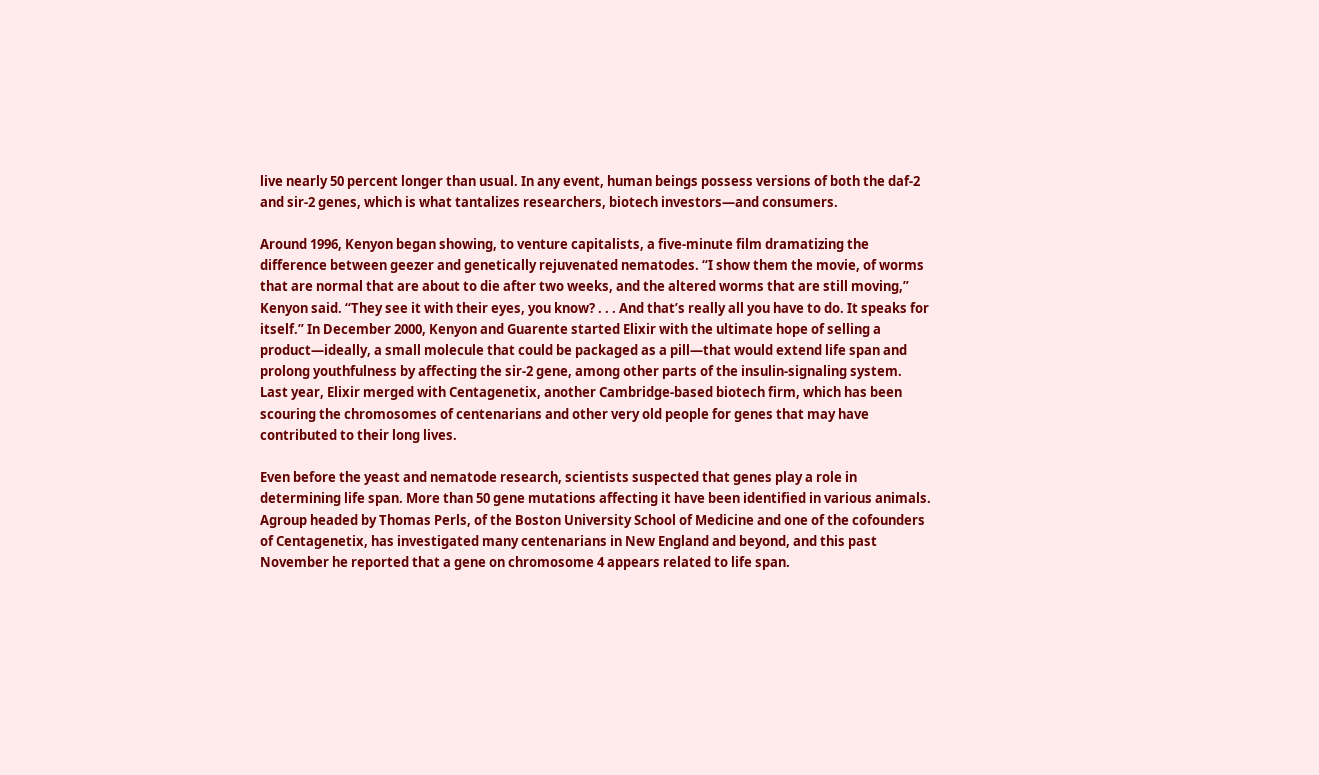live nearly 50 percent longer than usual. In any event, human beings possess versions of both the daf-2 and sir-2 genes, which is what tantalizes researchers, biotech investors—and consumers.

Around 1996, Kenyon began showing, to venture capitalists, a five-minute film dramatizing the difference between geezer and genetically rejuvenated nematodes. “I show them the movie, of worms that are normal that are about to die after two weeks, and the altered worms that are still moving,” Kenyon said. “They see it with their eyes, you know? . . . And that’s really all you have to do. It speaks for itself.” In December 2000, Kenyon and Guarente started Elixir with the ultimate hope of selling a product—ideally, a small molecule that could be packaged as a pill—that would extend life span and prolong youthfulness by affecting the sir-2 gene, among other parts of the insulin-signaling system. Last year, Elixir merged with Centagenetix, another Cambridge-based biotech firm, which has been scouring the chromosomes of centenarians and other very old people for genes that may have contributed to their long lives.

Even before the yeast and nematode research, scientists suspected that genes play a role in determining life span. More than 50 gene mutations affecting it have been identified in various animals. Agroup headed by Thomas Perls, of the Boston University School of Medicine and one of the cofounders of Centagenetix, has investigated many centenarians in New England and beyond, and this past November he reported that a gene on chromosome 4 appears related to life span.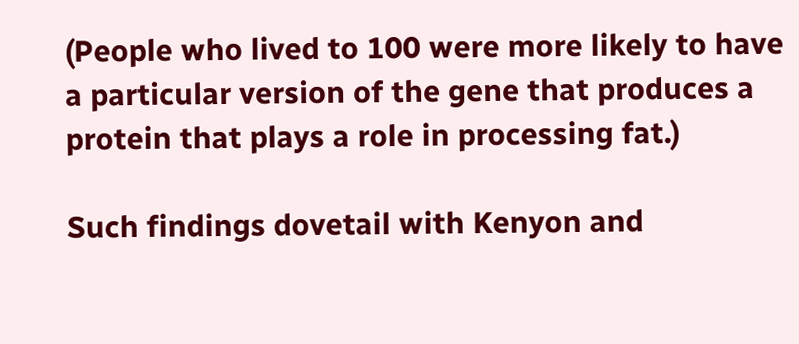(People who lived to 100 were more likely to have a particular version of the gene that produces a protein that plays a role in processing fat.)

Such findings dovetail with Kenyon and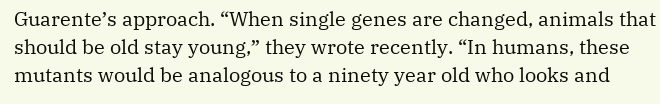Guarente’s approach. “When single genes are changed, animals that should be old stay young,” they wrote recently. “In humans, these mutants would be analogous to a ninety year old who looks and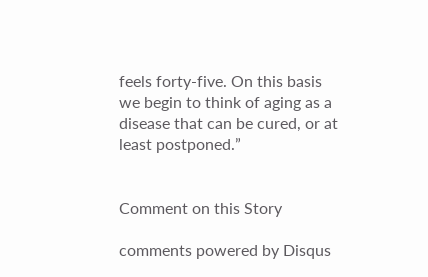feels forty-five. On this basis we begin to think of aging as a disease that can be cured, or at least postponed.”


Comment on this Story

comments powered by Disqus